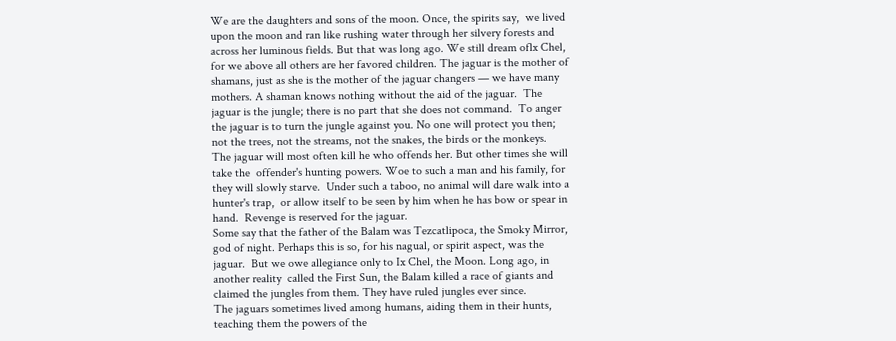We are the daughters and sons of the moon. Once, the spirits say,  we lived upon the moon and ran like rushing water through her silvery forests and across her luminous fields. But that was long ago. We still dream oflx Chel, for we above all others are her favored children. The jaguar is the mother of shamans, just as she is the mother of the jaguar changers — we have many mothers. A shaman knows nothing without the aid of the jaguar.  The jaguar is the jungle; there is no part that she does not command.  To anger the jaguar is to turn the jungle against you. No one will protect you then;  not the trees, not the streams, not the snakes, the birds or the monkeys.  The jaguar will most often kill he who offends her. But other times she will take the  offender's hunting powers. Woe to such a man and his family, for they will slowly starve.  Under such a taboo, no animal will dare walk into a hunter's trap,  or allow itself to be seen by him when he has bow or spear in hand.  Revenge is reserved for the jaguar.
Some say that the father of the Balam was Tezcatlipoca, the Smoky Mirror,  god of night. Perhaps this is so, for his nagual, or spirit aspect, was the jaguar.  But we owe allegiance only to Ix Chel, the Moon. Long ago, in another reality  called the First Sun, the Balam killed a race of giants and claimed the jungles from them. They have ruled jungles ever since.
The jaguars sometimes lived among humans, aiding them in their hunts, teaching them the powers of the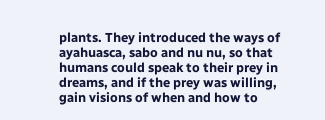plants. They introduced the ways of ayahuasca, sabo and nu nu, so that humans could speak to their prey in dreams, and if the prey was willing, gain visions of when and how to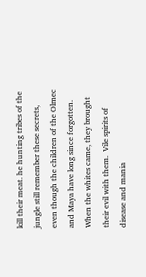kill their meat. he hunting tribes of the jungle still remember these secrets,  even though the children of the Olmec and Maya have long since forgotten. When the whites came, they brought their evil with them.  Vile spirits of disease and mania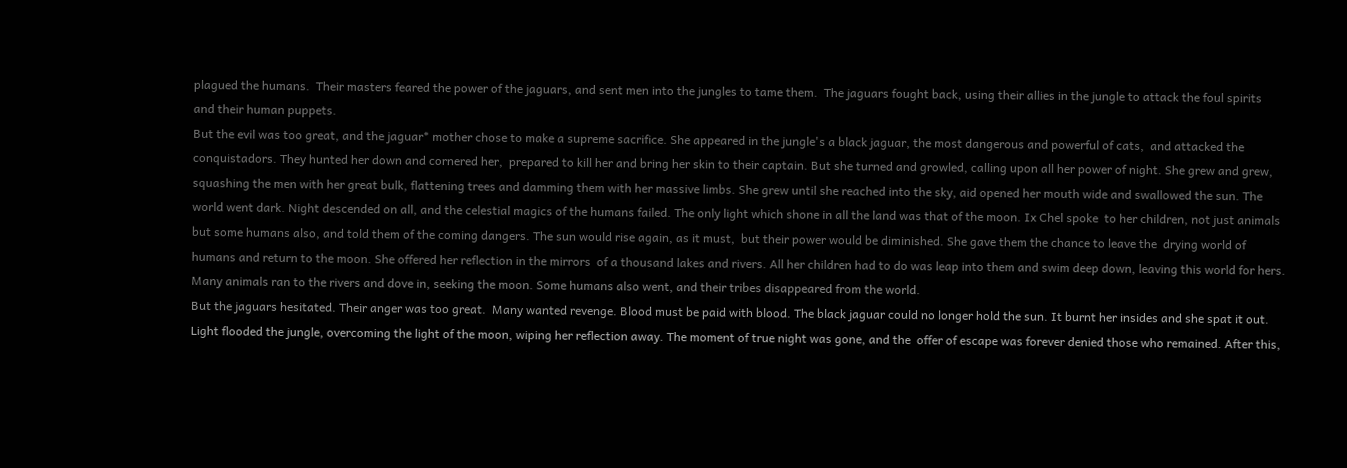plagued the humans.  Their masters feared the power of the jaguars, and sent men into the jungles to tame them.  The jaguars fought back, using their allies in the jungle to attack the foul spirits  and their human puppets.
But the evil was too great, and the jaguar* mother chose to make a supreme sacrifice. She appeared in the jungle's a black jaguar, the most dangerous and powerful of cats,  and attacked the conquistadors. They hunted her down and cornered her,  prepared to kill her and bring her skin to their captain. But she turned and growled, calling upon all her power of night. She grew and grew,  squashing the men with her great bulk, flattening trees and damming them with her massive limbs. She grew until she reached into the sky, aid opened her mouth wide and swallowed the sun. The world went dark. Night descended on all, and the celestial magics of the humans failed. The only light which shone in all the land was that of the moon. Ix Chel spoke  to her children, not just animals but some humans also, and told them of the coming dangers. The sun would rise again, as it must,  but their power would be diminished. She gave them the chance to leave the  drying world of humans and return to the moon. She offered her reflection in the mirrors  of a thousand lakes and rivers. All her children had to do was leap into them and swim deep down, leaving this world for hers. Many animals ran to the rivers and dove in, seeking the moon. Some humans also went, and their tribes disappeared from the world.
But the jaguars hesitated. Their anger was too great.  Many wanted revenge. Blood must be paid with blood. The black jaguar could no longer hold the sun. It burnt her insides and she spat it out. Light flooded the jungle, overcoming the light of the moon, wiping her reflection away. The moment of true night was gone, and the  offer of escape was forever denied those who remained. After this,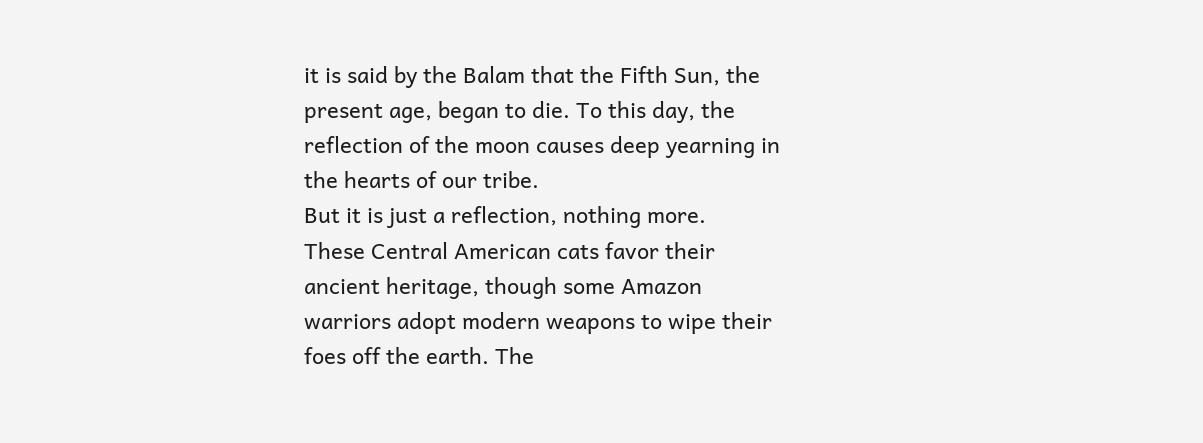it is said by the Balam that the Fifth Sun, the present age, began to die. To this day, the reflection of the moon causes deep yearning in the hearts of our tribe.
But it is just a reflection, nothing more.
These Central American cats favor their ancient heritage, though some Amazon warriors adopt modern weapons to wipe their foes off the earth. The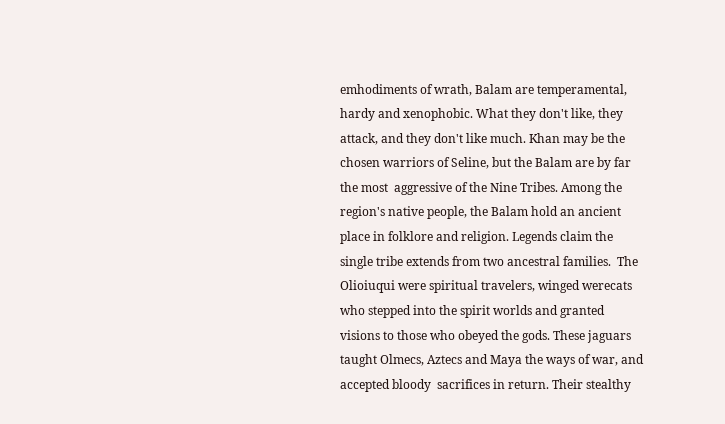emhodiments of wrath, Balam are temperamental, hardy and xenophobic. What they don't like, they attack, and they don't like much. Khan may be the chosen warriors of Seline, but the Balam are by far the most  aggressive of the Nine Tribes. Among the region's native people, the Balam hold an ancient place in folklore and religion. Legends claim the single tribe extends from two ancestral families.  The Olioiuqui were spiritual travelers, winged werecats who stepped into the spirit worlds and granted visions to those who obeyed the gods. These jaguars  taught Olmecs, Aztecs and Maya the ways of war, and accepted bloody  sacrifices in return. Their stealthy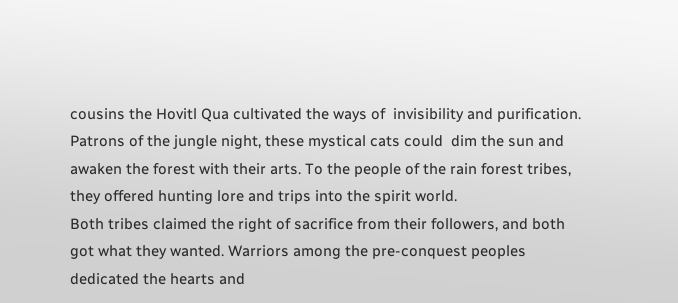cousins the Hovitl Qua cultivated the ways of  invisibility and purification. Patrons of the jungle night, these mystical cats could  dim the sun and awaken the forest with their arts. To the people of the rain forest tribes,
they offered hunting lore and trips into the spirit world.
Both tribes claimed the right of sacrifice from their followers, and both got what they wanted. Warriors among the pre-conquest peoples dedicated the hearts and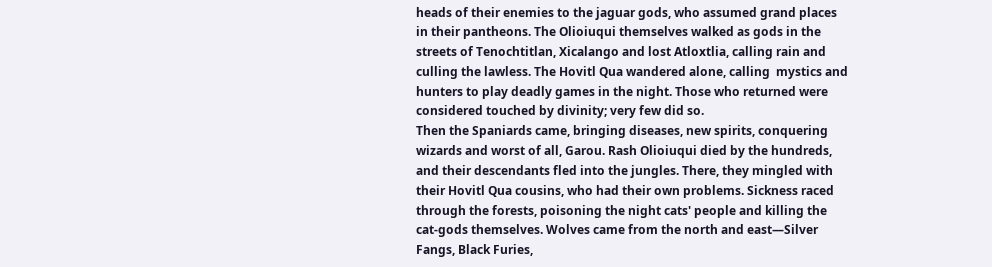heads of their enemies to the jaguar gods, who assumed grand places in their pantheons. The Olioiuqui themselves walked as gods in the streets of Tenochtitlan, Xicalango and lost Atloxtlia, calling rain and culling the lawless. The Hovitl Qua wandered alone, calling  mystics and hunters to play deadly games in the night. Those who returned were considered touched by divinity; very few did so.
Then the Spaniards came, bringing diseases, new spirits, conquering wizards and worst of all, Garou. Rash Olioiuqui died by the hundreds, and their descendants fled into the jungles. There, they mingled with their Hovitl Qua cousins, who had their own problems. Sickness raced through the forests, poisoning the night cats' people and killing the cat-gods themselves. Wolves came from the north and east—Silver Fangs, Black Furies,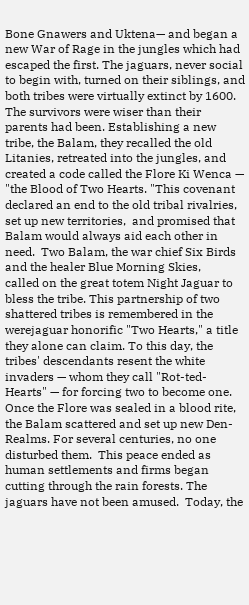Bone Gnawers and Uktena— and began a new War of Rage in the jungles which had escaped the first. The jaguars, never social to begin with, turned on their siblings, and both tribes were virtually extinct by 1600. The survivors were wiser than their parents had been. Establishing a new tribe, the Balam, they recalled the old Litanies, retreated into the jungles, and created a code called the Flore Ki Wenca — "the Blood of Two Hearts. "This covenant declared an end to the old tribal rivalries, set up new territories,  and promised that Balam would always aid each other in need.  Two Balam, the war chief Six Birds and the healer Blue Morning Skies,
called on the great totem Night Jaguar to bless the tribe. This partnership of two shattered tribes is remembered in the werejaguar honorific "Two Hearts," a title  they alone can claim. To this day, the tribes' descendants resent the white invaders — whom they call "Rot-ted-Hearts" — for forcing two to become one.
Once the Flore was sealed in a blood rite, the Balam scattered and set up new Den-Realms. For several centuries, no one disturbed them.  This peace ended as human settlements and firms began cutting through the rain forests. The jaguars have not been amused.  Today, the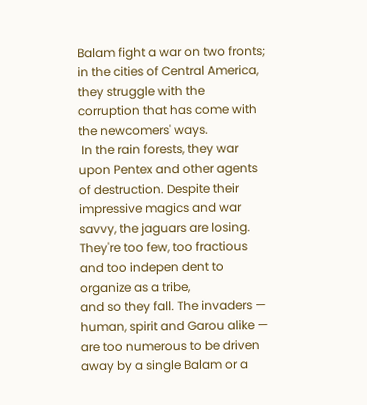Balam fight a war on two fronts; in the cities of Central America,
they struggle with the corruption that has come with the newcomers' ways.
 In the rain forests, they war upon Pentex and other agents of destruction. Despite their impressive magics and war savvy, the jaguars are losing.  They're too few, too fractious and too indepen dent to organize as a tribe,
and so they fall. The invaders — human, spirit and Garou alike — are too numerous to be driven away by a single Balam or a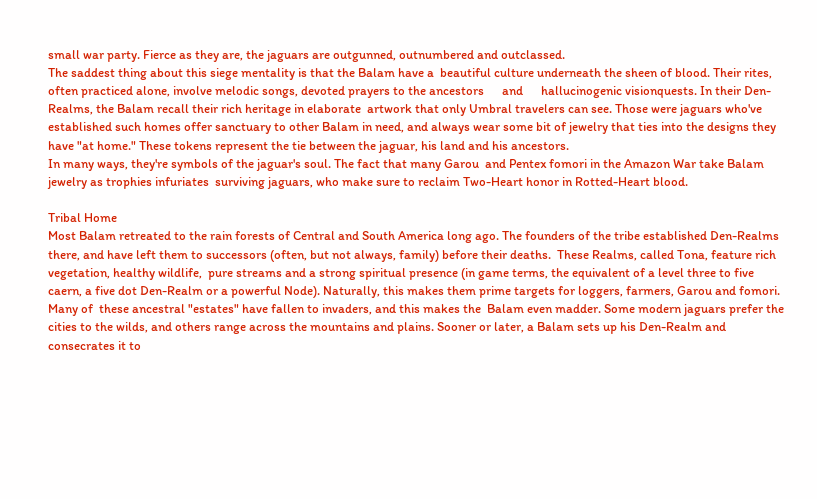small war party. Fierce as they are, the jaguars are outgunned, outnumbered and outclassed.
The saddest thing about this siege mentality is that the Balam have a  beautiful culture underneath the sheen of blood. Their rites, often practiced alone, involve melodic songs, devoted prayers to the ancestors      and      hallucinogenic visionquests. In their Den-Realms, the Balam recall their rich heritage in elaborate  artwork that only Umbral travelers can see. Those were jaguars who've established such homes offer sanctuary to other Balam in need, and always wear some bit of jewelry that ties into the designs they have "at home." These tokens represent the tie between the jaguar, his land and his ancestors.
In many ways, they're symbols of the jaguar's soul. The fact that many Garou  and Pentex fomori in the Amazon War take Balam jewelry as trophies infuriates  surviving jaguars, who make sure to reclaim Two-Heart honor in Rotted-Heart blood.

Tribal Home
Most Balam retreated to the rain forests of Central and South America long ago. The founders of the tribe established Den-Realms there, and have left them to successors (often, but not always, family) before their deaths.  These Realms, called Tona, feature rich vegetation, healthy wildlife,  pure streams and a strong spiritual presence (in game terms, the equivalent of a level three to five caern, a five dot Den-Realm or a powerful Node). Naturally, this makes them prime targets for loggers, farmers, Garou and fomori. Many of  these ancestral "estates" have fallen to invaders, and this makes the  Balam even madder. Some modern jaguars prefer the cities to the wilds, and others range across the mountains and plains. Sooner or later, a Balam sets up his Den-Realm and consecrates it to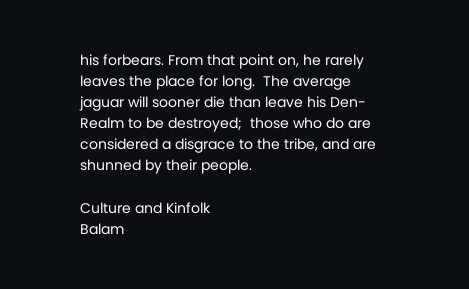his forbears. From that point on, he rarely leaves the place for long.  The average jaguar will sooner die than leave his Den-Realm to be destroyed;  those who do are considered a disgrace to the tribe, and are shunned by their people.

Culture and Kinfolk
Balam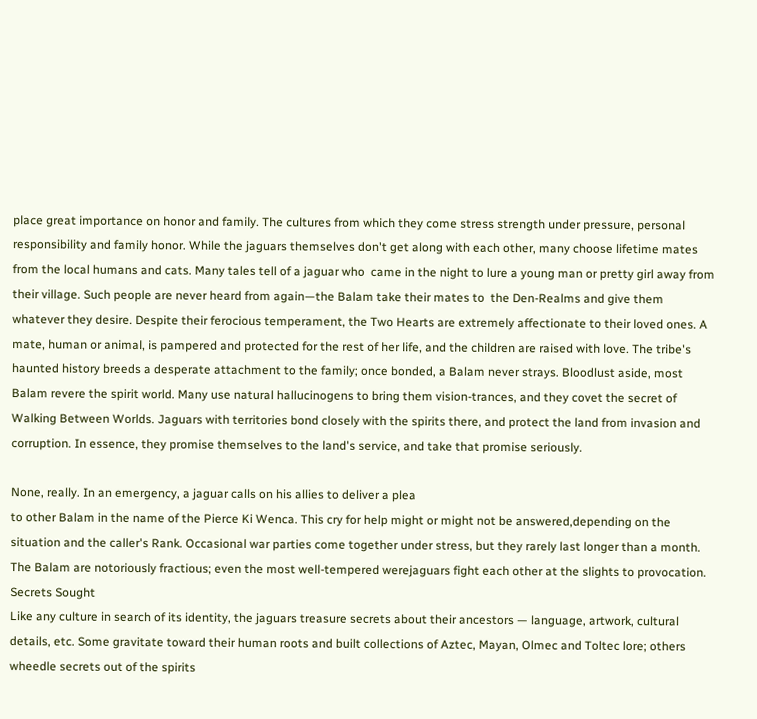place great importance on honor and family. The cultures from which they come stress strength under pressure, personal responsibility and family honor. While the jaguars themselves don't get along with each other, many choose lifetime mates from the local humans and cats. Many tales tell of a jaguar who  came in the night to lure a young man or pretty girl away from their village. Such people are never heard from again—the Balam take their mates to  the Den-Realms and give them whatever they desire. Despite their ferocious temperament, the Two Hearts are extremely affectionate to their loved ones. A mate, human or animal, is pampered and protected for the rest of her life, and the children are raised with love. The tribe's haunted history breeds a desperate attachment to the family; once bonded, a Balam never strays. Bloodlust aside, most Balam revere the spirit world. Many use natural hallucinogens to bring them vision-trances, and they covet the secret of Walking Between Worlds. Jaguars with territories bond closely with the spirits there, and protect the land from invasion and corruption. In essence, they promise themselves to the land's service, and take that promise seriously.

None, really. In an emergency, a jaguar calls on his allies to deliver a plea
to other Balam in the name of the Pierce Ki Wenca. This cry for help might or might not be answered,depending on the situation and the caller's Rank. Occasional war parties come together under stress, but they rarely last longer than a month. The Balam are notoriously fractious; even the most well-tempered werejaguars fight each other at the slights to provocation.
Secrets Sought
Like any culture in search of its identity, the jaguars treasure secrets about their ancestors — language, artwork, cultural details, etc. Some gravitate toward their human roots and built collections of Aztec, Mayan, Olmec and Toltec lore; others wheedle secrets out of the spirits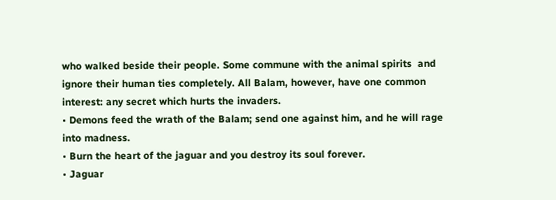who walked beside their people. Some commune with the animal spirits  and ignore their human ties completely. All Balam, however, have one common interest: any secret which hurts the invaders.
• Demons feed the wrath of the Balam; send one against him, and he will rage into madness.
• Burn the heart of the jaguar and you destroy its soul forever.
• Jaguar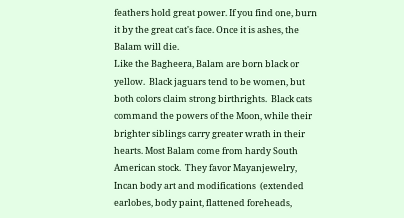feathers hold great power. If you find one, burn it by the great cat's face. Once it is ashes, the Balam will die.
Like the Bagheera, Balam are born black or yellow.  Black jaguars tend to be women, but both colors claim strong birthrights.  Black cats command the powers of the Moon, while their brighter siblings carry greater wrath in their hearts. Most Balam come from hardy South American stock.  They favor Mayanjewelry, Incan body art and modifications  (extended earlobes, body paint, flattened foreheads,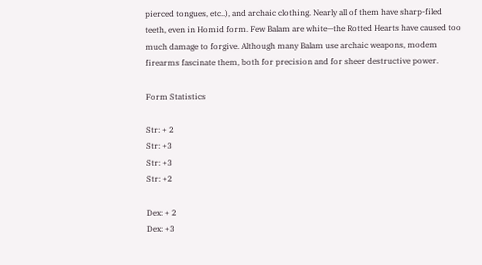pierced tongues, etc..), and archaic clothing. Nearly all of them have sharp-filed teeth, even in Homid form. Few Balam are white—the Rotted Hearts have caused too much damage to forgive. Although many Balam use archaic weapons, modem firearms fascinate them, both for precision and for sheer destructive power.

Form Statistics

Str: + 2
Str: +3
Str: +3
Str: +2

Dex: + 2
Dex: +3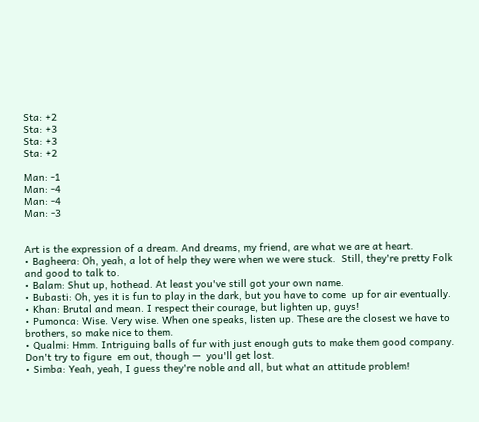Sta: +2
Sta: +3
Sta: +3
Sta: +2

Man: -1
Man: -4
Man: -4
Man: -3


Art is the expression of a dream. And dreams, my friend, are what we are at heart.
• Bagheera: Oh, yeah, a lot of help they were when we were stuck.  Still, they're pretty Folk and good to talk to.
• Balam: Shut up, hothead. At least you've still got your own name.
• Bubasti: Oh, yes it is fun to play in the dark, but you have to come  up for air eventually.
• Khan: Brutal and mean. I respect their courage, but lighten up, guys!
• Pumonca: Wise. Very wise. When one speaks, listen up. These are the closest we have to brothers, so make nice to them.
• Qualmi: Hmm. Intriguing balls of fur with just enough guts to make them good company. Don't try to figure  em out, though —  you'll get lost.
• Simba: Yeah, yeah, I guess they're noble and all, but what an attitude problem!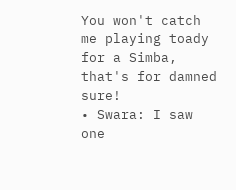You won't catch me playing toady for a Simba, that's for damned sure!
• Swara: I saw one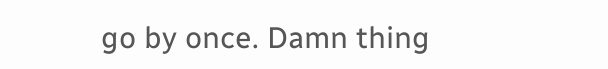go by once. Damn thing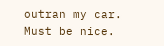outran my car. Must be nice.